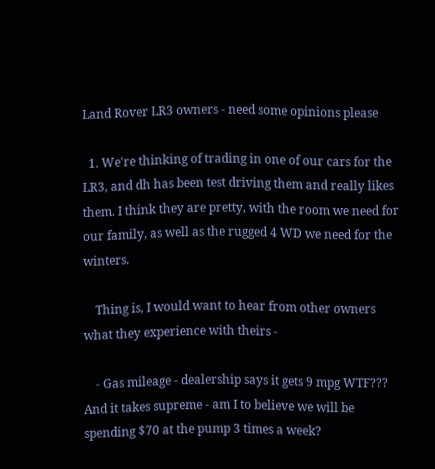Land Rover LR3 owners - need some opinions please

  1. We're thinking of trading in one of our cars for the LR3, and dh has been test driving them and really likes them. I think they are pretty, with the room we need for our family, as well as the rugged 4 WD we need for the winters.

    Thing is, I would want to hear from other owners what they experience with theirs -

    - Gas mileage - dealership says it gets 9 mpg WTF??? And it takes supreme - am I to believe we will be spending $70 at the pump 3 times a week?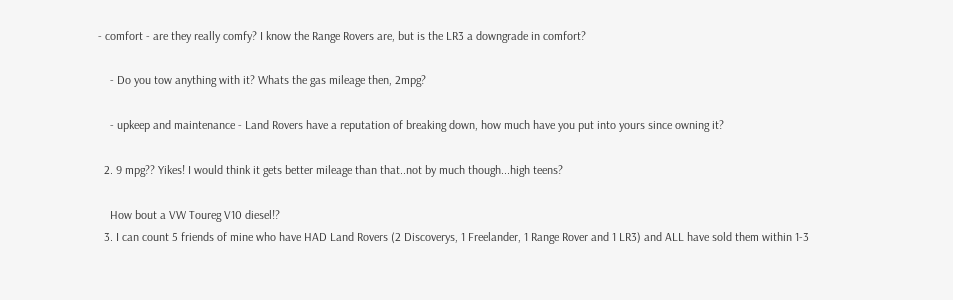- comfort - are they really comfy? I know the Range Rovers are, but is the LR3 a downgrade in comfort?

    - Do you tow anything with it? Whats the gas mileage then, 2mpg?

    - upkeep and maintenance - Land Rovers have a reputation of breaking down, how much have you put into yours since owning it?

  2. 9 mpg?? Yikes! I would think it gets better mileage than that..not by much though...high teens?

    How bout a VW Toureg V10 diesel!?
  3. I can count 5 friends of mine who have HAD Land Rovers (2 Discoverys, 1 Freelander, 1 Range Rover and 1 LR3) and ALL have sold them within 1-3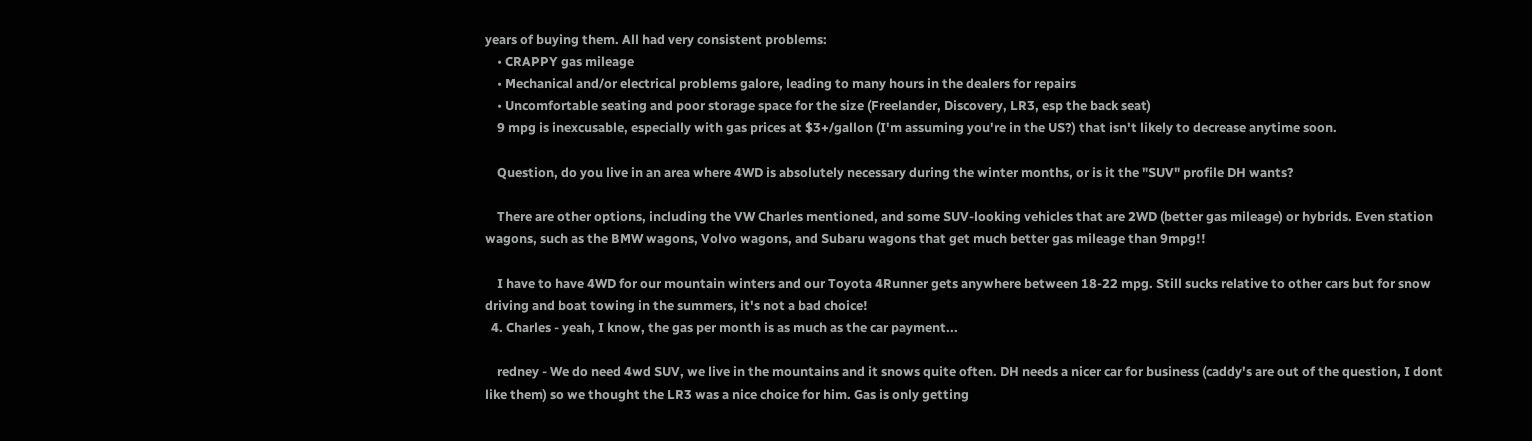years of buying them. All had very consistent problems:
    • CRAPPY gas mileage
    • Mechanical and/or electrical problems galore, leading to many hours in the dealers for repairs
    • Uncomfortable seating and poor storage space for the size (Freelander, Discovery, LR3, esp the back seat)
    9 mpg is inexcusable, especially with gas prices at $3+/gallon (I'm assuming you're in the US?) that isn't likely to decrease anytime soon.

    Question, do you live in an area where 4WD is absolutely necessary during the winter months, or is it the "SUV" profile DH wants?

    There are other options, including the VW Charles mentioned, and some SUV-looking vehicles that are 2WD (better gas mileage) or hybrids. Even station wagons, such as the BMW wagons, Volvo wagons, and Subaru wagons that get much better gas mileage than 9mpg!!

    I have to have 4WD for our mountain winters and our Toyota 4Runner gets anywhere between 18-22 mpg. Still sucks relative to other cars but for snow driving and boat towing in the summers, it's not a bad choice!
  4. Charles - yeah, I know, the gas per month is as much as the car payment...

    redney - We do need 4wd SUV, we live in the mountains and it snows quite often. DH needs a nicer car for business (caddy's are out of the question, I dont like them) so we thought the LR3 was a nice choice for him. Gas is only getting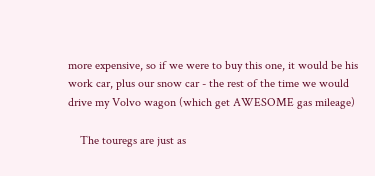more expensive, so if we were to buy this one, it would be his work car, plus our snow car - the rest of the time we would drive my Volvo wagon (which get AWESOME gas mileage)

    The touregs are just as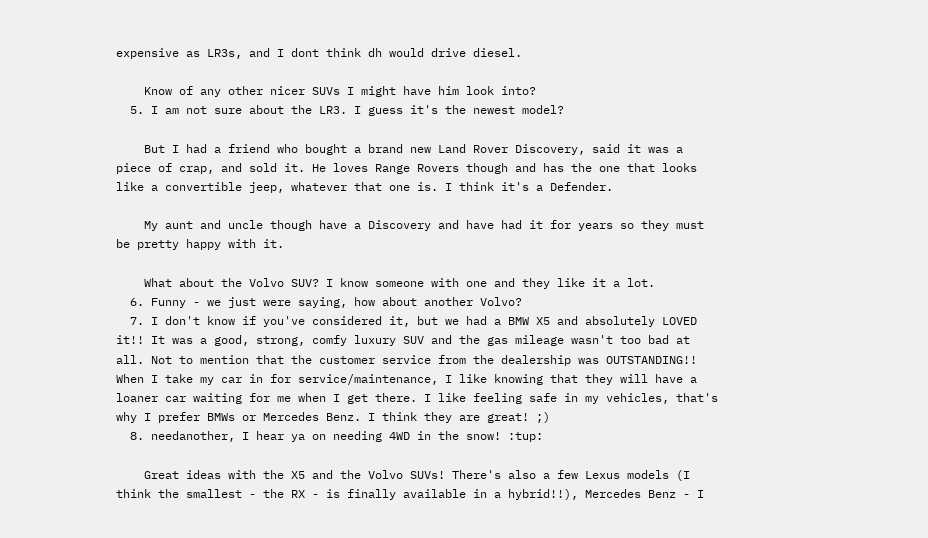expensive as LR3s, and I dont think dh would drive diesel.

    Know of any other nicer SUVs I might have him look into?
  5. I am not sure about the LR3. I guess it's the newest model?

    But I had a friend who bought a brand new Land Rover Discovery, said it was a piece of crap, and sold it. He loves Range Rovers though and has the one that looks like a convertible jeep, whatever that one is. I think it's a Defender.

    My aunt and uncle though have a Discovery and have had it for years so they must be pretty happy with it.

    What about the Volvo SUV? I know someone with one and they like it a lot.
  6. Funny - we just were saying, how about another Volvo?
  7. I don't know if you've considered it, but we had a BMW X5 and absolutely LOVED it!! It was a good, strong, comfy luxury SUV and the gas mileage wasn't too bad at all. Not to mention that the customer service from the dealership was OUTSTANDING!! When I take my car in for service/maintenance, I like knowing that they will have a loaner car waiting for me when I get there. I like feeling safe in my vehicles, that's why I prefer BMWs or Mercedes Benz. I think they are great! ;)
  8. needanother, I hear ya on needing 4WD in the snow! :tup:

    Great ideas with the X5 and the Volvo SUVs! There's also a few Lexus models (I think the smallest - the RX - is finally available in a hybrid!!), Mercedes Benz - I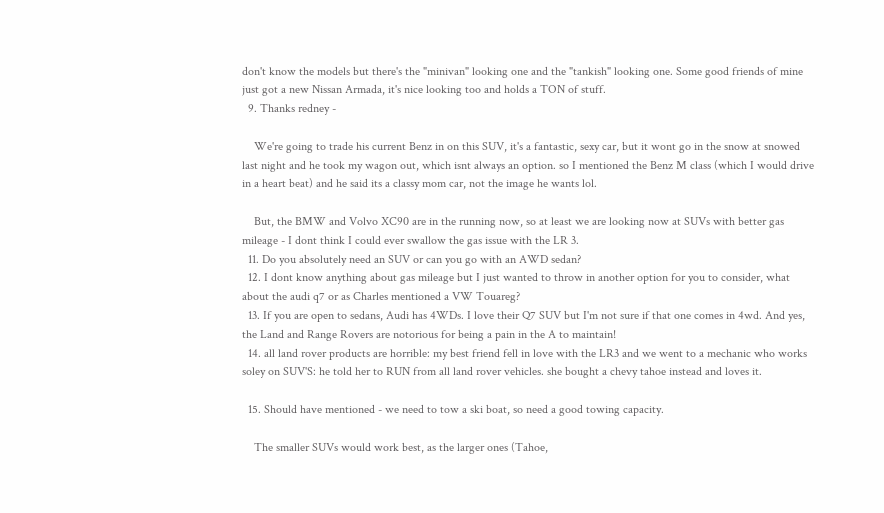don't know the models but there's the "minivan" looking one and the "tankish" looking one. Some good friends of mine just got a new Nissan Armada, it's nice looking too and holds a TON of stuff.
  9. Thanks redney -

    We're going to trade his current Benz in on this SUV, it's a fantastic, sexy car, but it wont go in the snow at snowed last night and he took my wagon out, which isnt always an option. so I mentioned the Benz M class (which I would drive in a heart beat) and he said its a classy mom car, not the image he wants lol.

    But, the BMW and Volvo XC90 are in the running now, so at least we are looking now at SUVs with better gas mileage - I dont think I could ever swallow the gas issue with the LR 3.
  11. Do you absolutely need an SUV or can you go with an AWD sedan?
  12. I dont know anything about gas mileage but I just wanted to throw in another option for you to consider, what about the audi q7 or as Charles mentioned a VW Touareg?
  13. If you are open to sedans, Audi has 4WDs. I love their Q7 SUV but I'm not sure if that one comes in 4wd. And yes, the Land and Range Rovers are notorious for being a pain in the A to maintain!
  14. all land rover products are horrible: my best friend fell in love with the LR3 and we went to a mechanic who works soley on SUV'S: he told her to RUN from all land rover vehicles. she bought a chevy tahoe instead and loves it.

  15. Should have mentioned - we need to tow a ski boat, so need a good towing capacity.

    The smaller SUVs would work best, as the larger ones (Tahoe,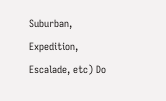Suburban, Expedition, Escalade, etc) Do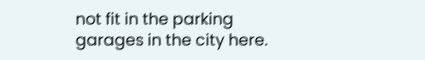not fit in the parking garages in the city here.